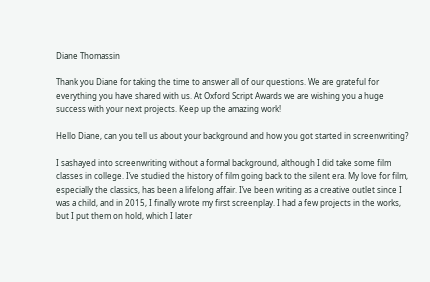Diane Thomassin

Thank you Diane for taking the time to answer all of our questions. We are grateful for everything you have shared with us. At Oxford Script Awards we are wishing you a huge success with your next projects. Keep up the amazing work!

Hello Diane, can you tell us about your background and how you got started in screenwriting?

I sashayed into screenwriting without a formal background, although I did take some film classes in college. I’ve studied the history of film going back to the silent era. My love for film, especially the classics, has been a lifelong affair. I’ve been writing as a creative outlet since I was a child, and in 2015, I finally wrote my first screenplay. I had a few projects in the works, but I put them on hold, which I later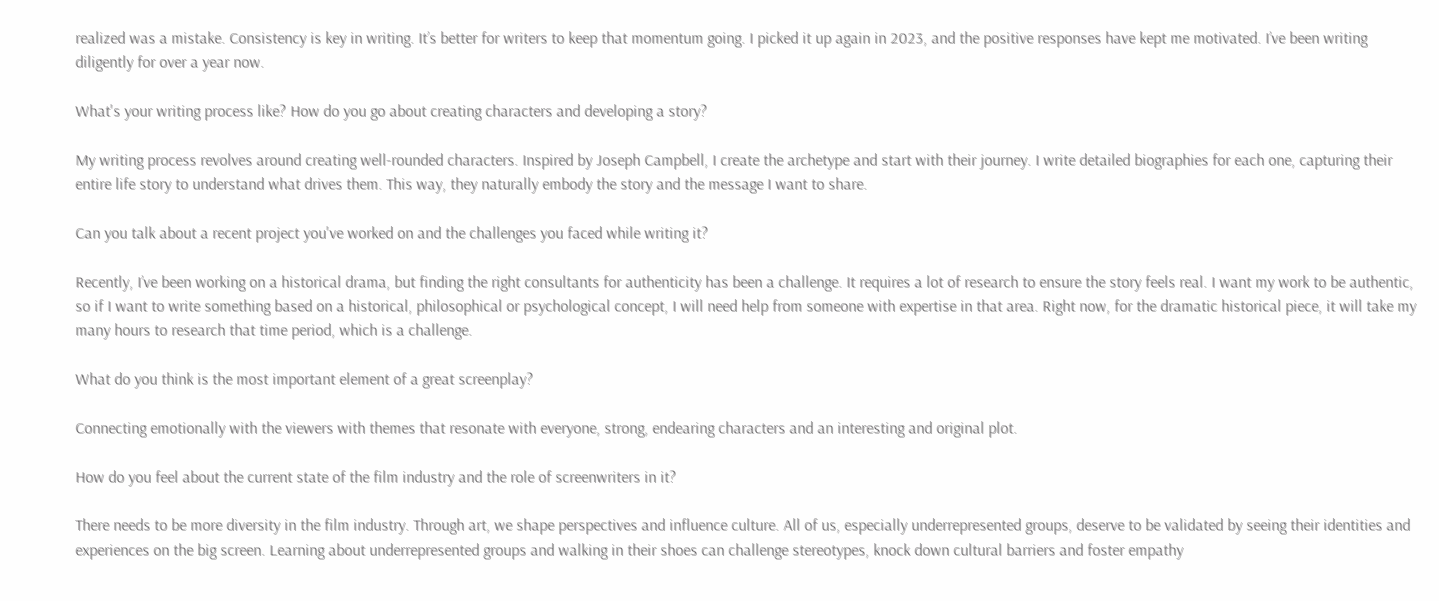realized was a mistake. Consistency is key in writing. It’s better for writers to keep that momentum going. I picked it up again in 2023, and the positive responses have kept me motivated. I’ve been writing diligently for over a year now.

What's your writing process like? How do you go about creating characters and developing a story?

My writing process revolves around creating well-rounded characters. Inspired by Joseph Campbell, I create the archetype and start with their journey. I write detailed biographies for each one, capturing their entire life story to understand what drives them. This way, they naturally embody the story and the message I want to share.

Can you talk about a recent project you've worked on and the challenges you faced while writing it?

Recently, I’ve been working on a historical drama, but finding the right consultants for authenticity has been a challenge. It requires a lot of research to ensure the story feels real. I want my work to be authentic, so if I want to write something based on a historical, philosophical or psychological concept, I will need help from someone with expertise in that area. Right now, for the dramatic historical piece, it will take my many hours to research that time period, which is a challenge.

What do you think is the most important element of a great screenplay?

Connecting emotionally with the viewers with themes that resonate with everyone, strong, endearing characters and an interesting and original plot.

How do you feel about the current state of the film industry and the role of screenwriters in it?

There needs to be more diversity in the film industry. Through art, we shape perspectives and influence culture. All of us, especially underrepresented groups, deserve to be validated by seeing their identities and experiences on the big screen. Learning about underrepresented groups and walking in their shoes can challenge stereotypes, knock down cultural barriers and foster empathy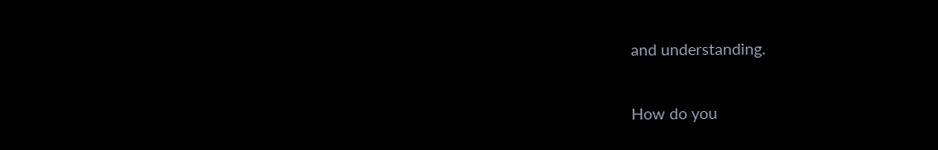and understanding.

How do you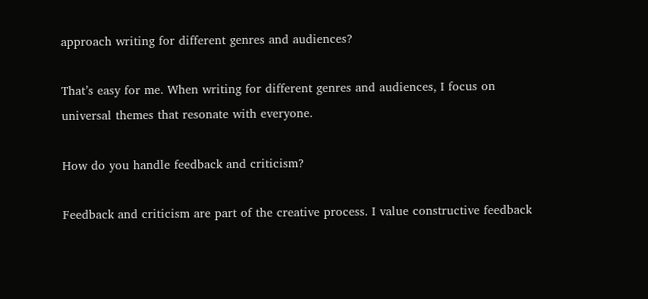approach writing for different genres and audiences?

That’s easy for me. When writing for different genres and audiences, I focus on universal themes that resonate with everyone.

How do you handle feedback and criticism?

Feedback and criticism are part of the creative process. I value constructive feedback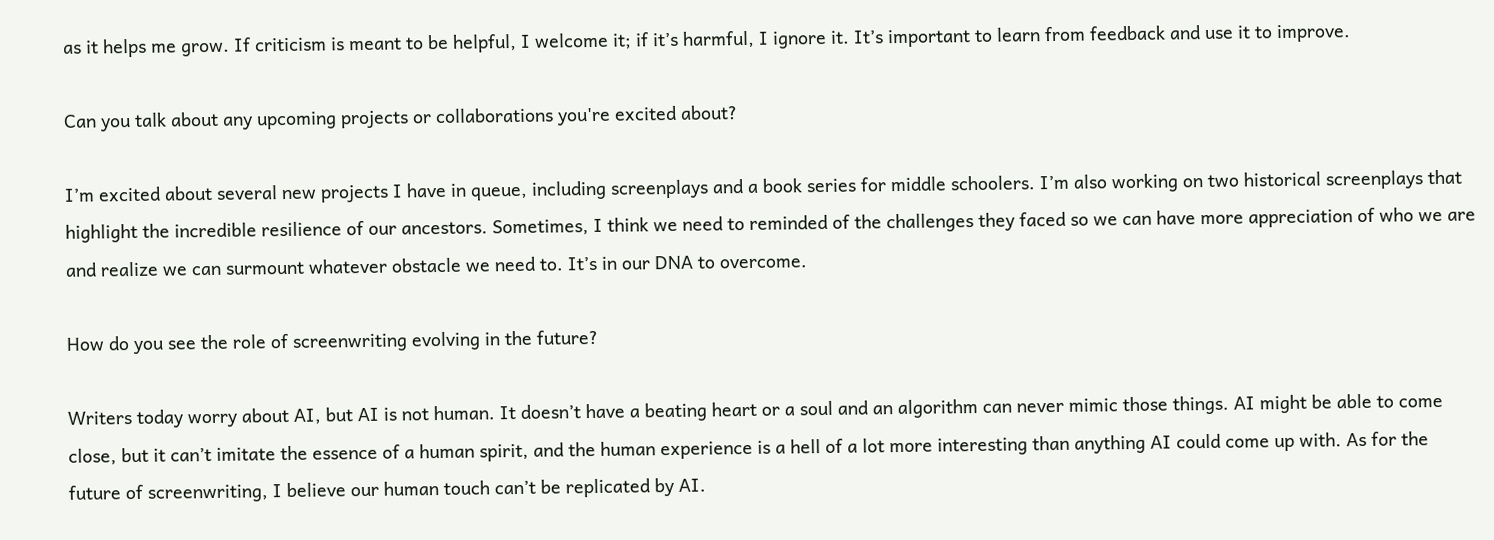as it helps me grow. If criticism is meant to be helpful, I welcome it; if it’s harmful, I ignore it. It’s important to learn from feedback and use it to improve.

Can you talk about any upcoming projects or collaborations you're excited about?

I’m excited about several new projects I have in queue, including screenplays and a book series for middle schoolers. I’m also working on two historical screenplays that highlight the incredible resilience of our ancestors. Sometimes, I think we need to reminded of the challenges they faced so we can have more appreciation of who we are and realize we can surmount whatever obstacle we need to. It’s in our DNA to overcome.

How do you see the role of screenwriting evolving in the future?

Writers today worry about AI, but AI is not human. It doesn’t have a beating heart or a soul and an algorithm can never mimic those things. AI might be able to come close, but it can’t imitate the essence of a human spirit, and the human experience is a hell of a lot more interesting than anything AI could come up with. As for the future of screenwriting, I believe our human touch can’t be replicated by AI.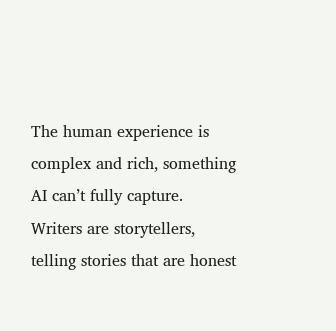The human experience is complex and rich, something AI can’t fully capture. Writers are storytellers, telling stories that are honest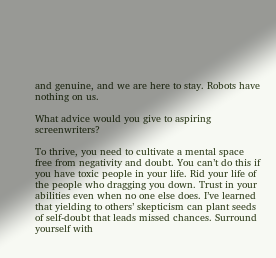and genuine, and we are here to stay. Robots have nothing on us.

What advice would you give to aspiring screenwriters?

To thrive, you need to cultivate a mental space free from negativity and doubt. You can’t do this if you have toxic people in your life. Rid your life of the people who dragging you down. Trust in your abilities even when no one else does. I’ve learned that yielding to others’ skepticism can plant seeds of self-doubt that leads missed chances. Surround yourself with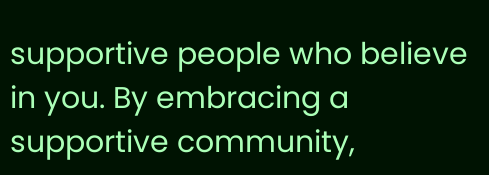supportive people who believe in you. By embracing a supportive community,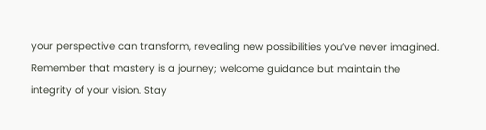your perspective can transform, revealing new possibilities you’ve never imagined. Remember that mastery is a journey; welcome guidance but maintain the integrity of your vision. Stay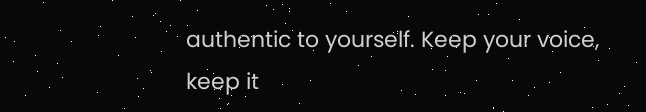authentic to yourself. Keep your voice, keep it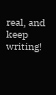real, and keep writing!